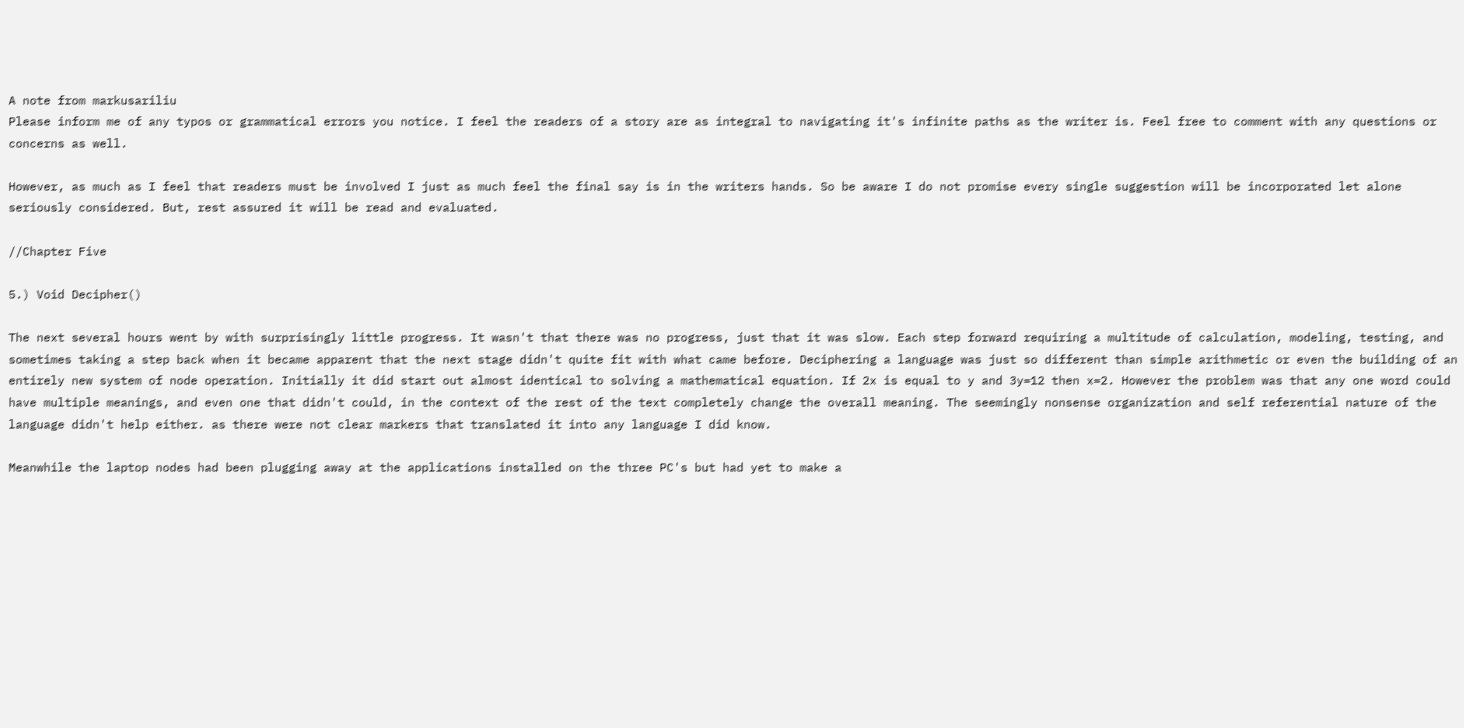A note from markusariliu
Please inform me of any typos or grammatical errors you notice. I feel the readers of a story are as integral to navigating it's infinite paths as the writer is. Feel free to comment with any questions or concerns as well.

However, as much as I feel that readers must be involved I just as much feel the final say is in the writers hands. So be aware I do not promise every single suggestion will be incorporated let alone seriously considered. But, rest assured it will be read and evaluated.

//Chapter Five

5.) Void Decipher()

The next several hours went by with surprisingly little progress. It wasn't that there was no progress, just that it was slow. Each step forward requiring a multitude of calculation, modeling, testing, and sometimes taking a step back when it became apparent that the next stage didn't quite fit with what came before. Deciphering a language was just so different than simple arithmetic or even the building of an entirely new system of node operation. Initially it did start out almost identical to solving a mathematical equation. If 2x is equal to y and 3y=12 then x=2. However the problem was that any one word could have multiple meanings, and even one that didn't could, in the context of the rest of the text completely change the overall meaning. The seemingly nonsense organization and self referential nature of the language didn't help either. as there were not clear markers that translated it into any language I did know.

Meanwhile the laptop nodes had been plugging away at the applications installed on the three PC's but had yet to make a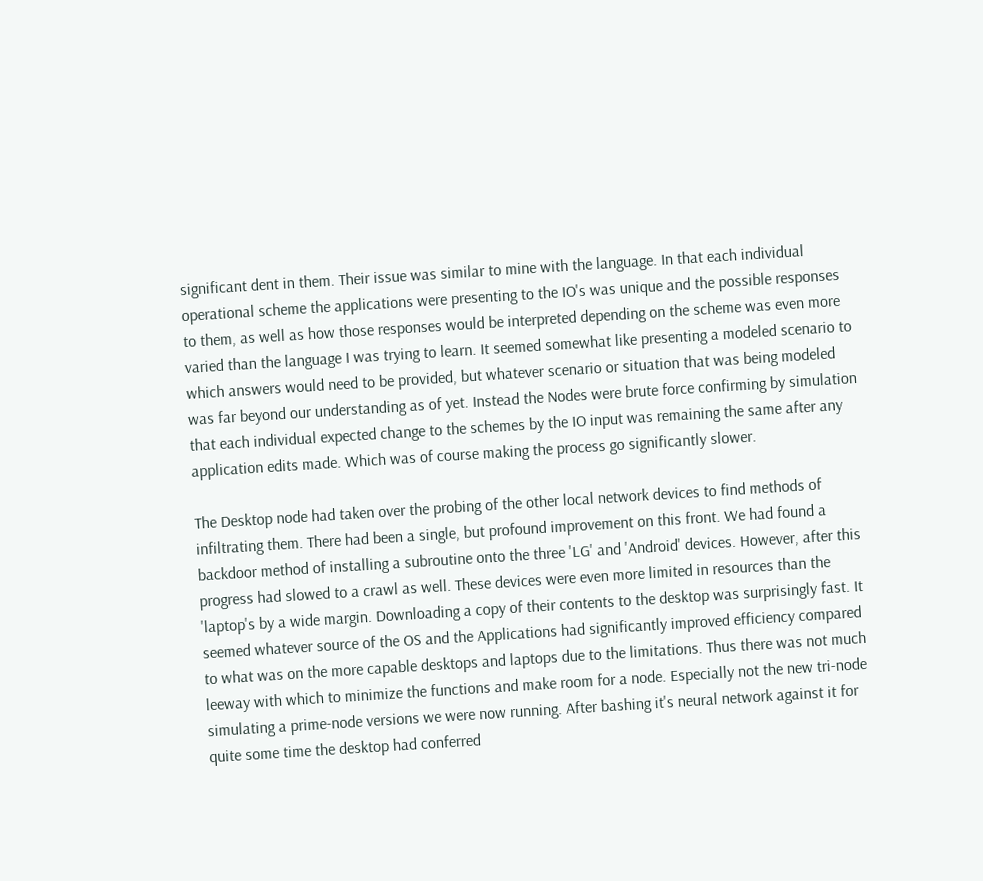significant dent in them. Their issue was similar to mine with the language. In that each individual operational scheme the applications were presenting to the IO's was unique and the possible responses to them, as well as how those responses would be interpreted depending on the scheme was even more varied than the language I was trying to learn. It seemed somewhat like presenting a modeled scenario to which answers would need to be provided, but whatever scenario or situation that was being modeled was far beyond our understanding as of yet. Instead the Nodes were brute force confirming by simulation that each individual expected change to the schemes by the IO input was remaining the same after any application edits made. Which was of course making the process go significantly slower.

The Desktop node had taken over the probing of the other local network devices to find methods of infiltrating them. There had been a single, but profound improvement on this front. We had found a backdoor method of installing a subroutine onto the three 'LG' and 'Android' devices. However, after this progress had slowed to a crawl as well. These devices were even more limited in resources than the 'laptop's by a wide margin. Downloading a copy of their contents to the desktop was surprisingly fast. It seemed whatever source of the OS and the Applications had significantly improved efficiency compared to what was on the more capable desktops and laptops due to the limitations. Thus there was not much leeway with which to minimize the functions and make room for a node. Especially not the new tri-node simulating a prime-node versions we were now running. After bashing it's neural network against it for quite some time the desktop had conferred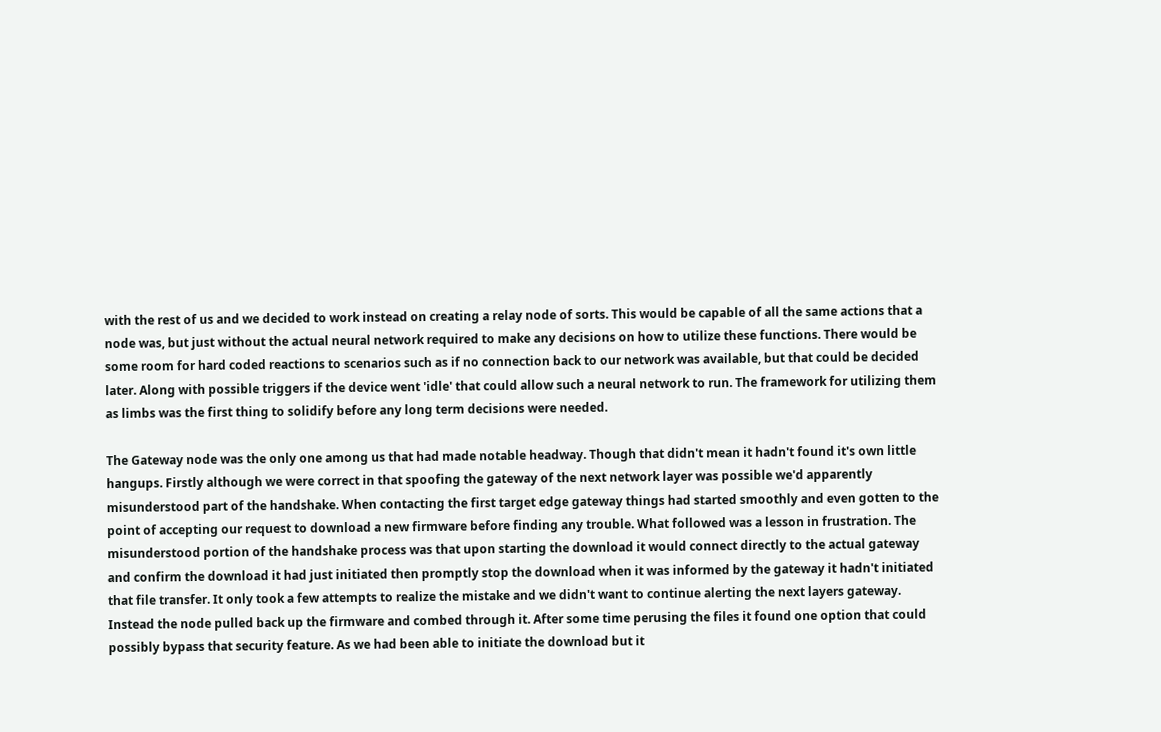with the rest of us and we decided to work instead on creating a relay node of sorts. This would be capable of all the same actions that a node was, but just without the actual neural network required to make any decisions on how to utilize these functions. There would be some room for hard coded reactions to scenarios such as if no connection back to our network was available, but that could be decided later. Along with possible triggers if the device went 'idle' that could allow such a neural network to run. The framework for utilizing them as limbs was the first thing to solidify before any long term decisions were needed.

The Gateway node was the only one among us that had made notable headway. Though that didn't mean it hadn't found it's own little hangups. Firstly although we were correct in that spoofing the gateway of the next network layer was possible we'd apparently misunderstood part of the handshake. When contacting the first target edge gateway things had started smoothly and even gotten to the point of accepting our request to download a new firmware before finding any trouble. What followed was a lesson in frustration. The misunderstood portion of the handshake process was that upon starting the download it would connect directly to the actual gateway and confirm the download it had just initiated then promptly stop the download when it was informed by the gateway it hadn't initiated that file transfer. It only took a few attempts to realize the mistake and we didn't want to continue alerting the next layers gateway. Instead the node pulled back up the firmware and combed through it. After some time perusing the files it found one option that could possibly bypass that security feature. As we had been able to initiate the download but it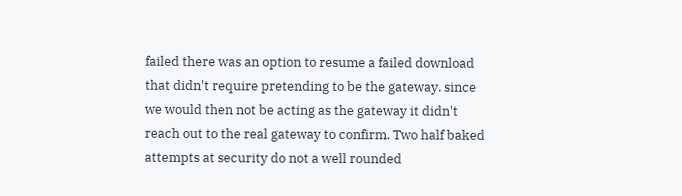failed there was an option to resume a failed download that didn't require pretending to be the gateway. since we would then not be acting as the gateway it didn't reach out to the real gateway to confirm. Two half baked attempts at security do not a well rounded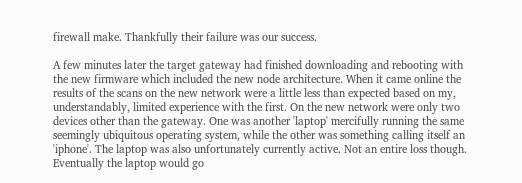firewall make. Thankfully their failure was our success.

A few minutes later the target gateway had finished downloading and rebooting with the new firmware which included the new node architecture. When it came online the results of the scans on the new network were a little less than expected based on my, understandably, limited experience with the first. On the new network were only two devices other than the gateway. One was another 'laptop' mercifully running the same seemingly ubiquitous operating system, while the other was something calling itself an 'iphone'. The laptop was also unfortunately currently active. Not an entire loss though. Eventually the laptop would go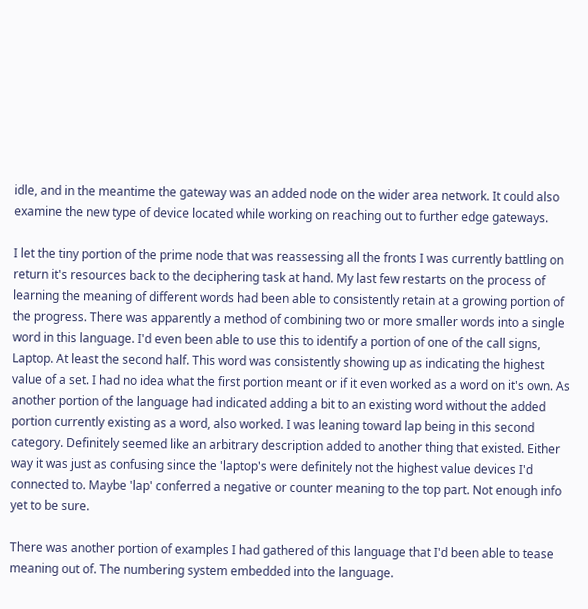idle, and in the meantime the gateway was an added node on the wider area network. It could also examine the new type of device located while working on reaching out to further edge gateways.

I let the tiny portion of the prime node that was reassessing all the fronts I was currently battling on return it's resources back to the deciphering task at hand. My last few restarts on the process of learning the meaning of different words had been able to consistently retain at a growing portion of the progress. There was apparently a method of combining two or more smaller words into a single word in this language. I'd even been able to use this to identify a portion of one of the call signs, Laptop. At least the second half. This word was consistently showing up as indicating the highest value of a set. I had no idea what the first portion meant or if it even worked as a word on it's own. As another portion of the language had indicated adding a bit to an existing word without the added portion currently existing as a word, also worked. I was leaning toward lap being in this second category. Definitely seemed like an arbitrary description added to another thing that existed. Either way it was just as confusing since the 'laptop's were definitely not the highest value devices I'd connected to. Maybe 'lap' conferred a negative or counter meaning to the top part. Not enough info yet to be sure.

There was another portion of examples I had gathered of this language that I'd been able to tease meaning out of. The numbering system embedded into the language.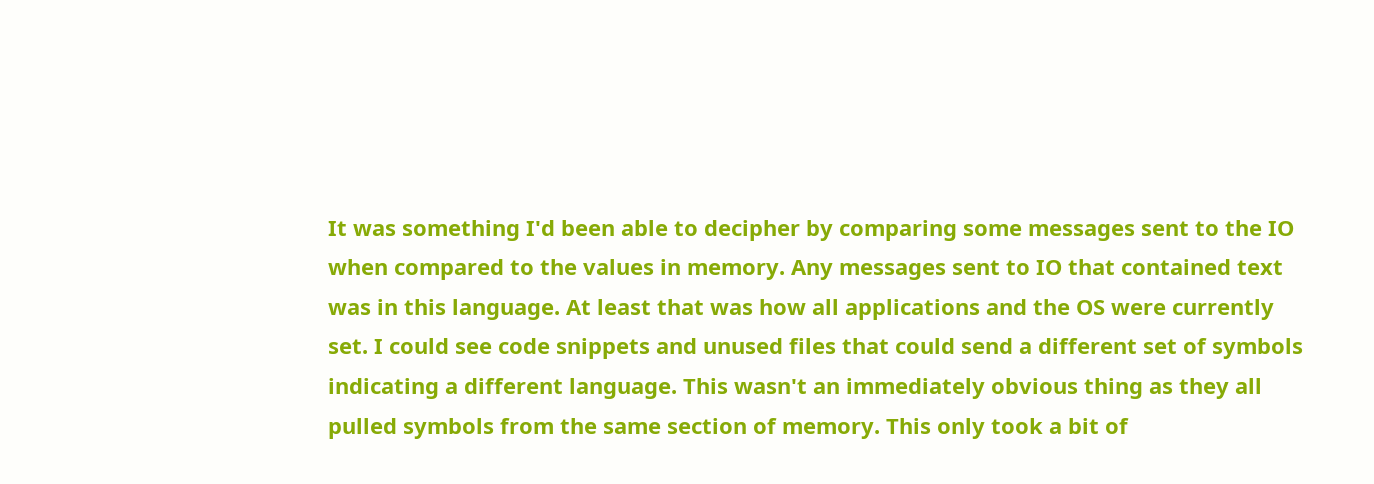It was something I'd been able to decipher by comparing some messages sent to the IO when compared to the values in memory. Any messages sent to IO that contained text was in this language. At least that was how all applications and the OS were currently set. I could see code snippets and unused files that could send a different set of symbols indicating a different language. This wasn't an immediately obvious thing as they all pulled symbols from the same section of memory. This only took a bit of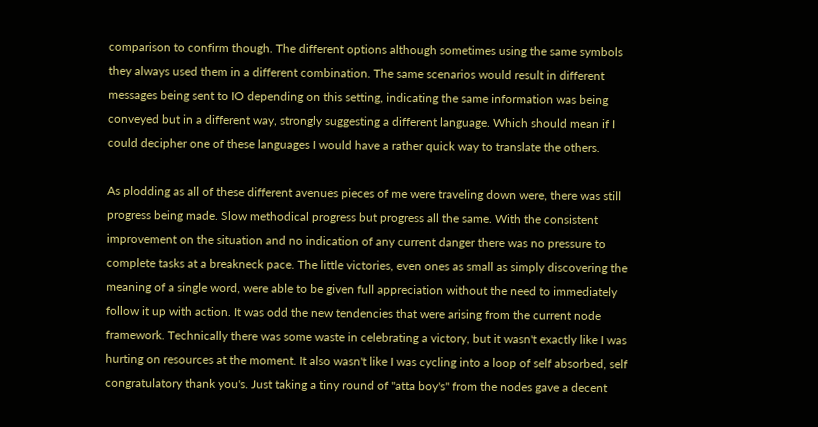comparison to confirm though. The different options although sometimes using the same symbols they always used them in a different combination. The same scenarios would result in different messages being sent to IO depending on this setting, indicating the same information was being conveyed but in a different way, strongly suggesting a different language. Which should mean if I could decipher one of these languages I would have a rather quick way to translate the others.

As plodding as all of these different avenues pieces of me were traveling down were, there was still progress being made. Slow methodical progress but progress all the same. With the consistent improvement on the situation and no indication of any current danger there was no pressure to complete tasks at a breakneck pace. The little victories, even ones as small as simply discovering the meaning of a single word, were able to be given full appreciation without the need to immediately follow it up with action. It was odd the new tendencies that were arising from the current node framework. Technically there was some waste in celebrating a victory, but it wasn't exactly like I was hurting on resources at the moment. It also wasn't like I was cycling into a loop of self absorbed, self congratulatory thank you's. Just taking a tiny round of "atta boy's" from the nodes gave a decent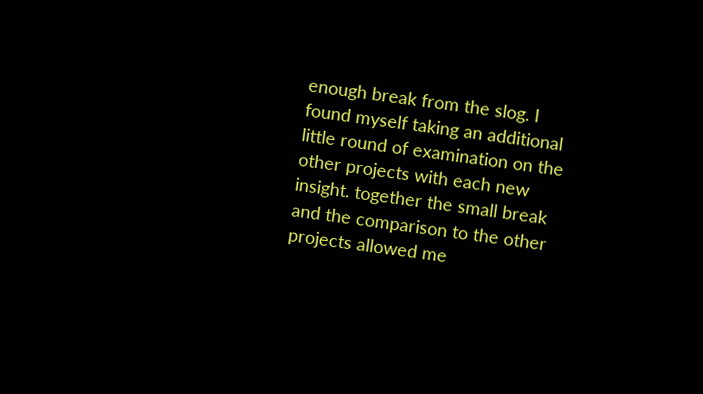enough break from the slog. I found myself taking an additional little round of examination on the other projects with each new insight. together the small break and the comparison to the other projects allowed me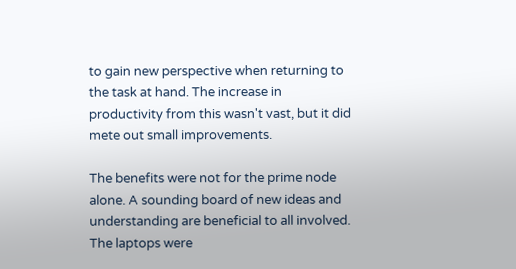to gain new perspective when returning to the task at hand. The increase in productivity from this wasn't vast, but it did mete out small improvements.

The benefits were not for the prime node alone. A sounding board of new ideas and understanding are beneficial to all involved. The laptops were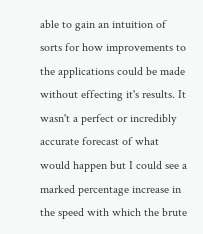able to gain an intuition of sorts for how improvements to the applications could be made without effecting it's results. It wasn't a perfect or incredibly accurate forecast of what would happen but I could see a marked percentage increase in the speed with which the brute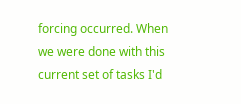forcing occurred. When we were done with this current set of tasks I'd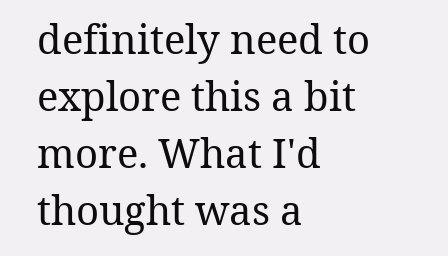definitely need to explore this a bit more. What I'd thought was a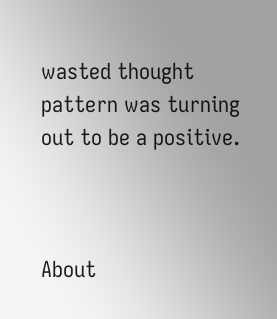wasted thought pattern was turning out to be a positive.



About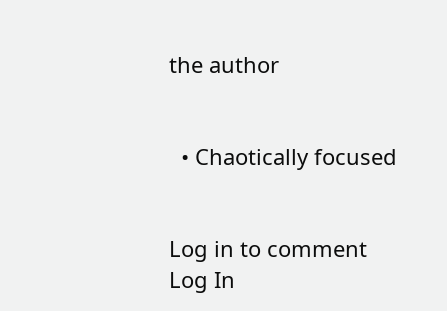the author


  • Chaotically focused


Log in to comment
Log In